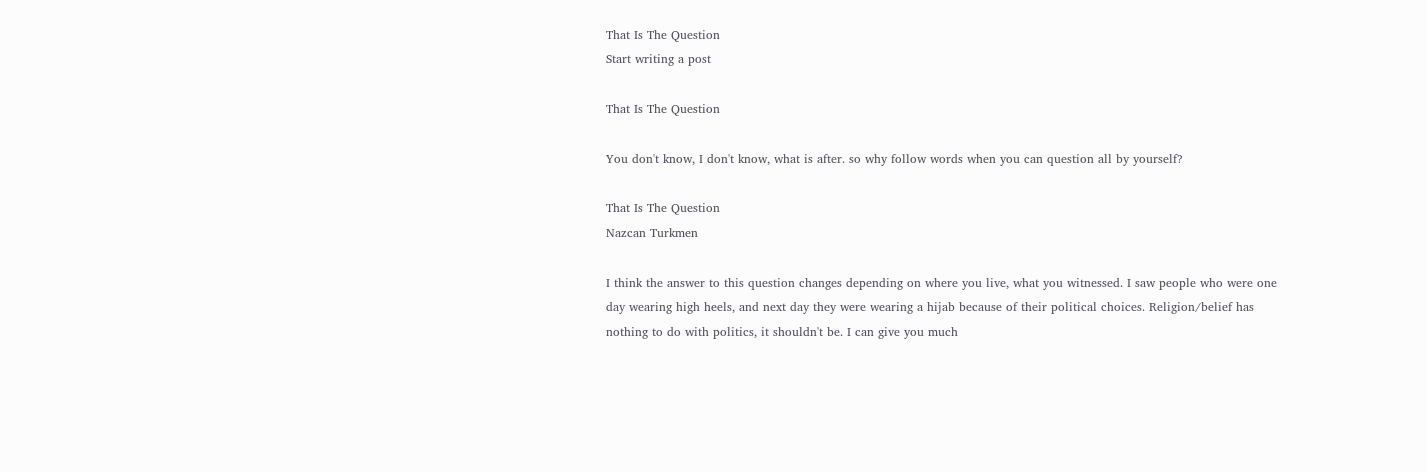That Is The Question
Start writing a post

That Is The Question

You don't know, I don't know, what is after. so why follow words when you can question all by yourself?

That Is The Question
Nazcan Turkmen

I think the answer to this question changes depending on where you live, what you witnessed. I saw people who were one day wearing high heels, and next day they were wearing a hijab because of their political choices. Religion/belief has nothing to do with politics, it shouldn't be. I can give you much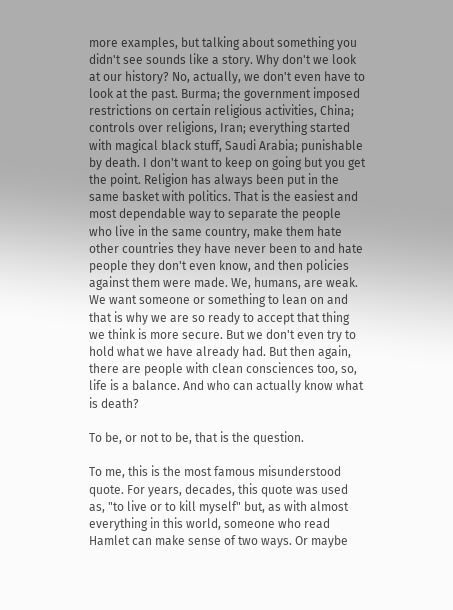more examples, but talking about something you didn't see sounds like a story. Why don't we look at our history? No, actually, we don't even have to look at the past. Burma; the government imposed restrictions on certain religious activities, China; controls over religions, Iran; everything started with magical black stuff, Saudi Arabia; punishable by death. I don't want to keep on going but you get the point. Religion has always been put in the same basket with politics. That is the easiest and most dependable way to separate the people who live in the same country, make them hate other countries they have never been to and hate people they don't even know, and then policies against them were made. We, humans, are weak. We want someone or something to lean on and that is why we are so ready to accept that thing we think is more secure. But we don't even try to hold what we have already had. But then again, there are people with clean consciences too, so, life is a balance. And who can actually know what is death?

To be, or not to be, that is the question.

To me, this is the most famous misunderstood quote. For years, decades, this quote was used as, "to live or to kill myself" but, as with almost everything in this world, someone who read Hamlet can make sense of two ways. Or maybe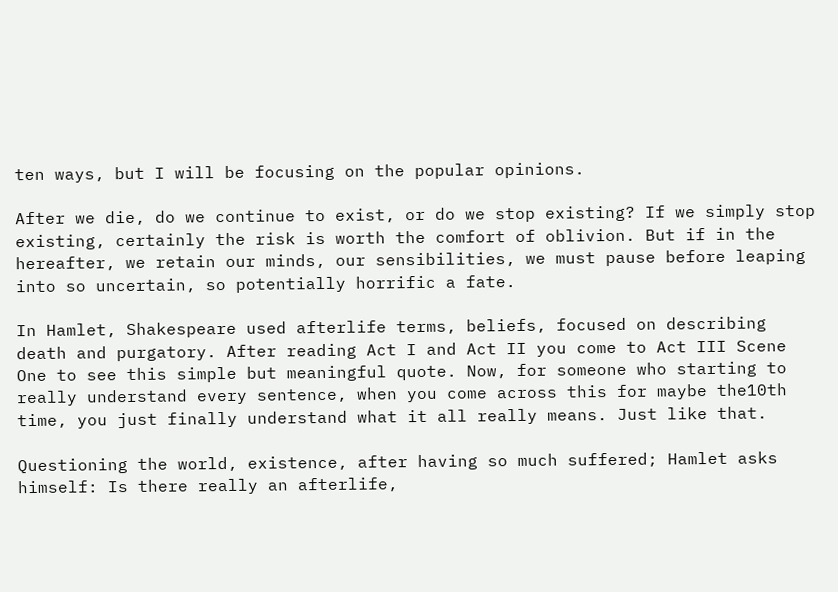ten ways, but I will be focusing on the popular opinions.

After we die, do we continue to exist, or do we stop existing? If we simply stop existing, certainly the risk is worth the comfort of oblivion. But if in the hereafter, we retain our minds, our sensibilities, we must pause before leaping into so uncertain, so potentially horrific a fate.

In Hamlet, Shakespeare used afterlife terms, beliefs, focused on describing death and purgatory. After reading Act I and Act II you come to Act III Scene One to see this simple but meaningful quote. Now, for someone who starting to really understand every sentence, when you come across this for maybe the10th time, you just finally understand what it all really means. Just like that.

Questioning the world, existence, after having so much suffered; Hamlet asks himself: Is there really an afterlife,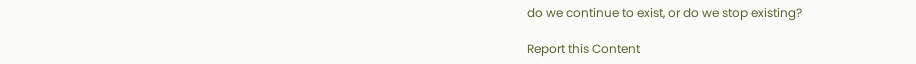do we continue to exist, or do we stop existing?

Report this Content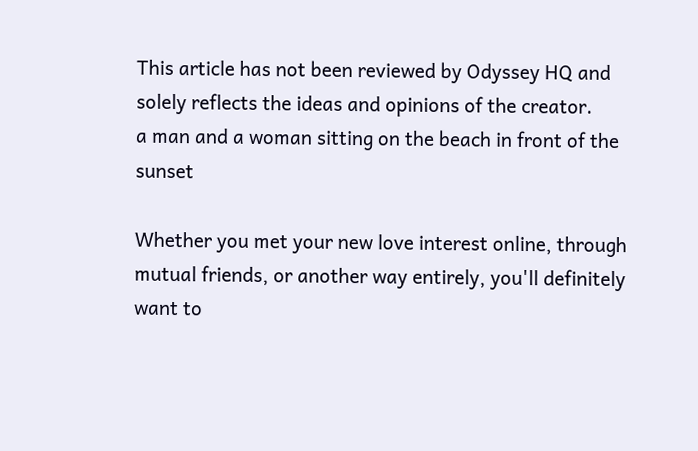This article has not been reviewed by Odyssey HQ and solely reflects the ideas and opinions of the creator.
a man and a woman sitting on the beach in front of the sunset

Whether you met your new love interest online, through mutual friends, or another way entirely, you'll definitely want to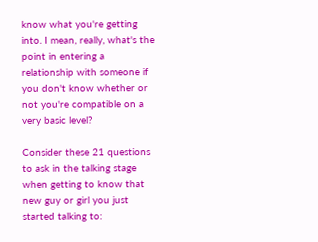know what you're getting into. I mean, really, what's the point in entering a relationship with someone if you don't know whether or not you're compatible on a very basic level?

Consider these 21 questions to ask in the talking stage when getting to know that new guy or girl you just started talking to: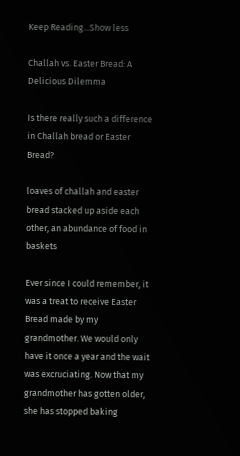Keep Reading...Show less

Challah vs. Easter Bread: A Delicious Dilemma

Is there really such a difference in Challah bread or Easter Bread?

loaves of challah and easter bread stacked up aside each other, an abundance of food in baskets

Ever since I could remember, it was a treat to receive Easter Bread made by my grandmother. We would only have it once a year and the wait was excruciating. Now that my grandmother has gotten older, she has stopped baking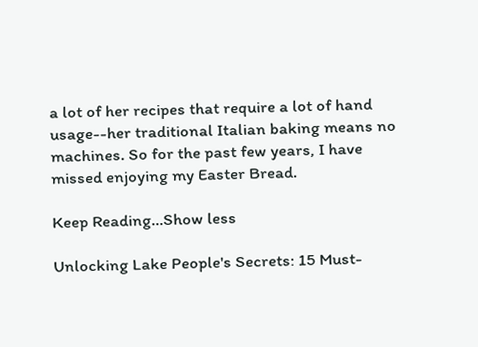a lot of her recipes that require a lot of hand usage--her traditional Italian baking means no machines. So for the past few years, I have missed enjoying my Easter Bread.

Keep Reading...Show less

Unlocking Lake People's Secrets: 15 Must-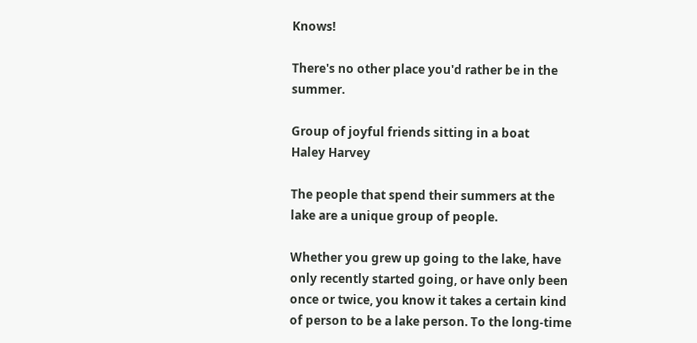Knows!

There's no other place you'd rather be in the summer.

Group of joyful friends sitting in a boat
Haley Harvey

The people that spend their summers at the lake are a unique group of people.

Whether you grew up going to the lake, have only recently started going, or have only been once or twice, you know it takes a certain kind of person to be a lake person. To the long-time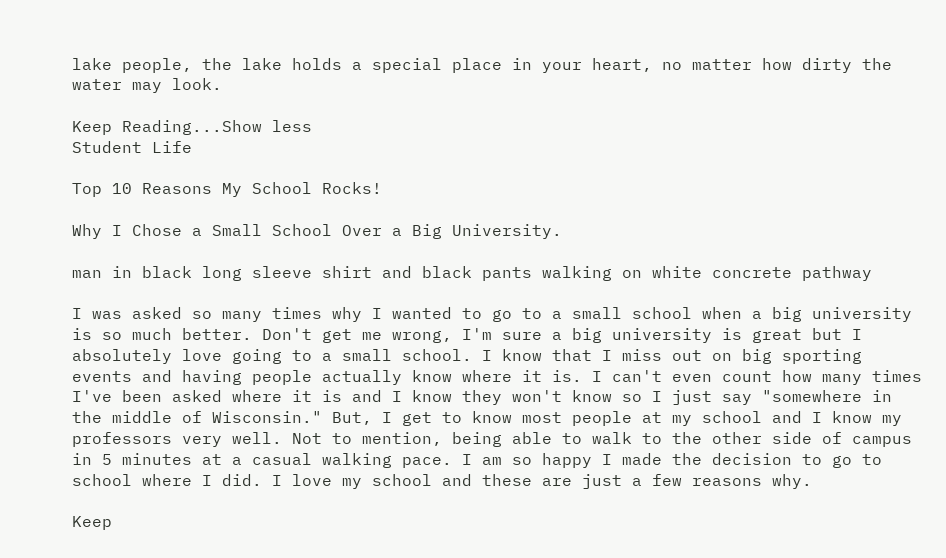lake people, the lake holds a special place in your heart, no matter how dirty the water may look.

Keep Reading...Show less
Student Life

Top 10 Reasons My School Rocks!

Why I Chose a Small School Over a Big University.

man in black long sleeve shirt and black pants walking on white concrete pathway

I was asked so many times why I wanted to go to a small school when a big university is so much better. Don't get me wrong, I'm sure a big university is great but I absolutely love going to a small school. I know that I miss out on big sporting events and having people actually know where it is. I can't even count how many times I've been asked where it is and I know they won't know so I just say "somewhere in the middle of Wisconsin." But, I get to know most people at my school and I know my professors very well. Not to mention, being able to walk to the other side of campus in 5 minutes at a casual walking pace. I am so happy I made the decision to go to school where I did. I love my school and these are just a few reasons why.

Keep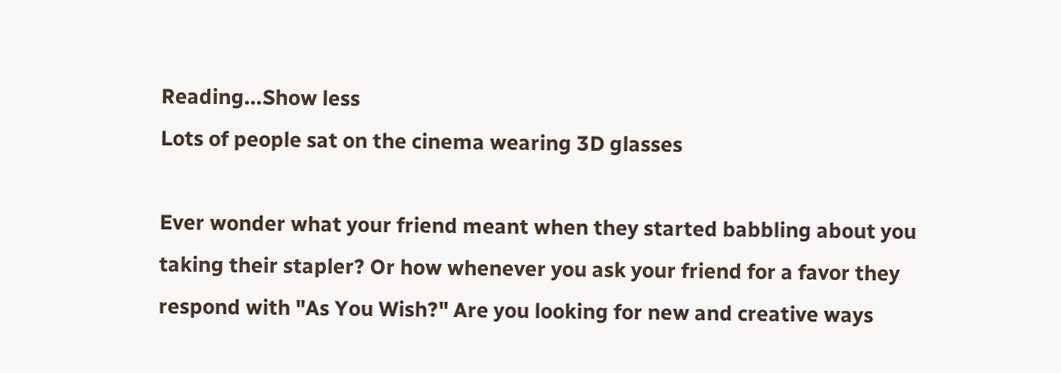Reading...Show less
Lots of people sat on the cinema wearing 3D glasses

Ever wonder what your friend meant when they started babbling about you taking their stapler? Or how whenever you ask your friend for a favor they respond with "As You Wish?" Are you looking for new and creative ways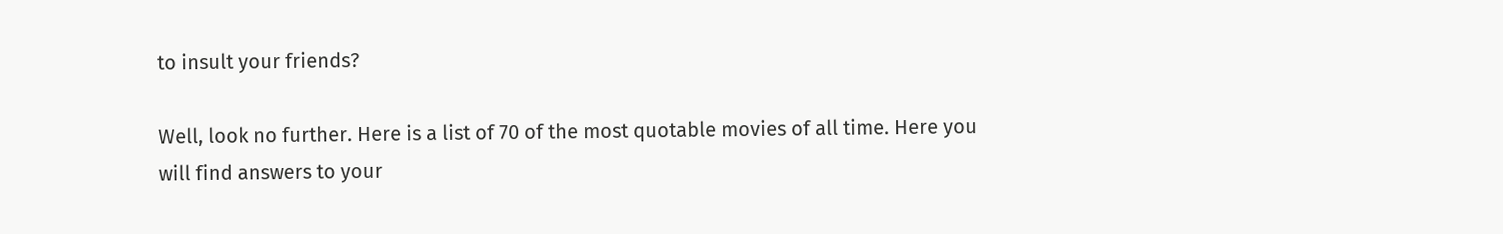to insult your friends?

Well, look no further. Here is a list of 70 of the most quotable movies of all time. Here you will find answers to your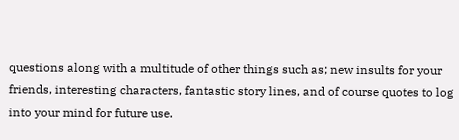questions along with a multitude of other things such as; new insults for your friends, interesting characters, fantastic story lines, and of course quotes to log into your mind for future use.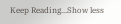Keep Reading...Show less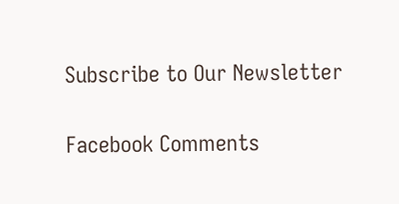Subscribe to Our Newsletter

Facebook Comments